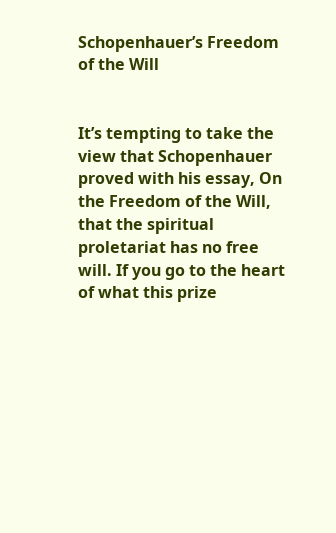Schopenhauer’s Freedom of the Will


It’s tempting to take the view that Schopenhauer proved with his essay, On the Freedom of the Will, that the spiritual proletariat has no free will. If you go to the heart of what this prize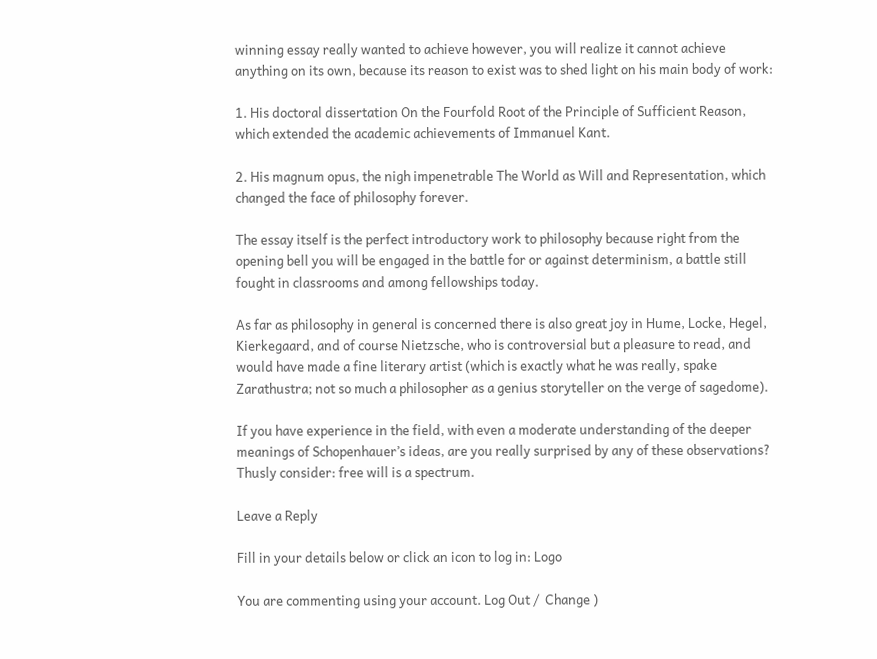winning essay really wanted to achieve however, you will realize it cannot achieve anything on its own, because its reason to exist was to shed light on his main body of work:

1. His doctoral dissertation On the Fourfold Root of the Principle of Sufficient Reason, which extended the academic achievements of Immanuel Kant.

2. His magnum opus, the nigh impenetrable The World as Will and Representation, which changed the face of philosophy forever.

The essay itself is the perfect introductory work to philosophy because right from the opening bell you will be engaged in the battle for or against determinism, a battle still fought in classrooms and among fellowships today.

As far as philosophy in general is concerned there is also great joy in Hume, Locke, Hegel, Kierkegaard, and of course Nietzsche, who is controversial but a pleasure to read, and would have made a fine literary artist (which is exactly what he was really, spake Zarathustra; not so much a philosopher as a genius storyteller on the verge of sagedome).

If you have experience in the field, with even a moderate understanding of the deeper meanings of Schopenhauer’s ideas, are you really surprised by any of these observations? Thusly consider: free will is a spectrum.

Leave a Reply

Fill in your details below or click an icon to log in: Logo

You are commenting using your account. Log Out /  Change )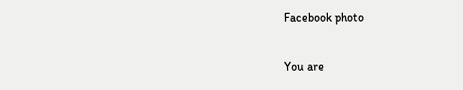Facebook photo

You are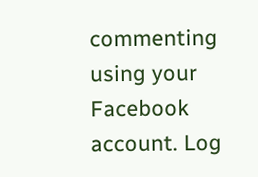commenting using your Facebook account. Log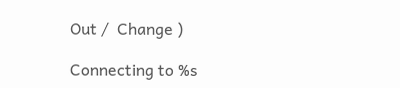Out /  Change )

Connecting to %s